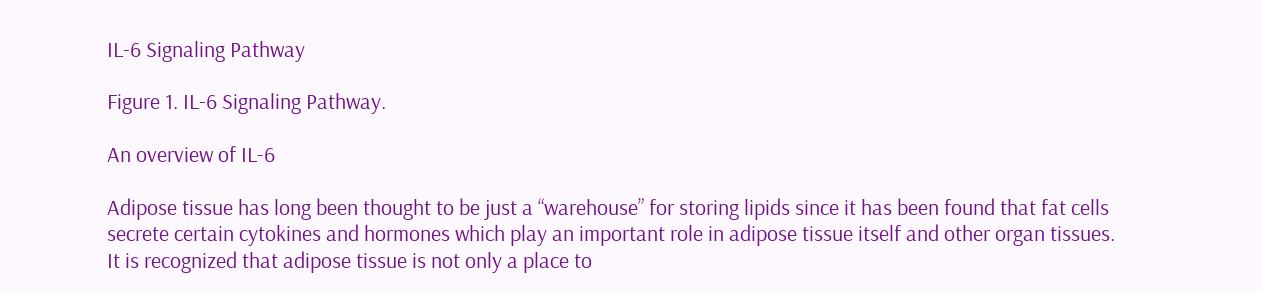IL-6 Signaling Pathway

Figure 1. IL-6 Signaling Pathway.

An overview of IL-6

Adipose tissue has long been thought to be just a “warehouse” for storing lipids since it has been found that fat cells secrete certain cytokines and hormones which play an important role in adipose tissue itself and other organ tissues. It is recognized that adipose tissue is not only a place to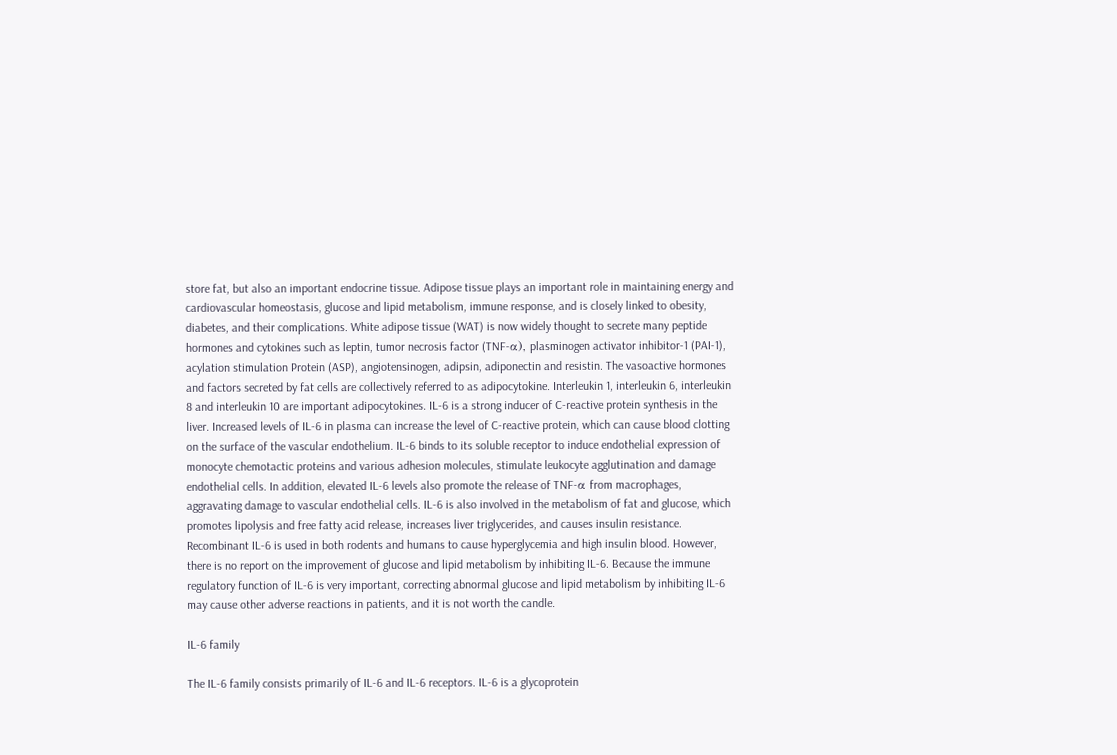store fat, but also an important endocrine tissue. Adipose tissue plays an important role in maintaining energy and cardiovascular homeostasis, glucose and lipid metabolism, immune response, and is closely linked to obesity, diabetes, and their complications. White adipose tissue (WAT) is now widely thought to secrete many peptide hormones and cytokines such as leptin, tumor necrosis factor (TNF-α), plasminogen activator inhibitor-1 (PAI-1), acylation stimulation Protein (ASP), angiotensinogen, adipsin, adiponectin and resistin. The vasoactive hormones and factors secreted by fat cells are collectively referred to as adipocytokine. Interleukin 1, interleukin 6, interleukin 8 and interleukin 10 are important adipocytokines. IL-6 is a strong inducer of C-reactive protein synthesis in the liver. Increased levels of IL-6 in plasma can increase the level of C-reactive protein, which can cause blood clotting on the surface of the vascular endothelium. IL-6 binds to its soluble receptor to induce endothelial expression of monocyte chemotactic proteins and various adhesion molecules, stimulate leukocyte agglutination and damage endothelial cells. In addition, elevated IL-6 levels also promote the release of TNF-α from macrophages, aggravating damage to vascular endothelial cells. IL-6 is also involved in the metabolism of fat and glucose, which promotes lipolysis and free fatty acid release, increases liver triglycerides, and causes insulin resistance. Recombinant IL-6 is used in both rodents and humans to cause hyperglycemia and high insulin blood. However, there is no report on the improvement of glucose and lipid metabolism by inhibiting IL-6. Because the immune regulatory function of IL-6 is very important, correcting abnormal glucose and lipid metabolism by inhibiting IL-6 may cause other adverse reactions in patients, and it is not worth the candle.

IL-6 family

The IL-6 family consists primarily of IL-6 and IL-6 receptors. IL-6 is a glycoprotein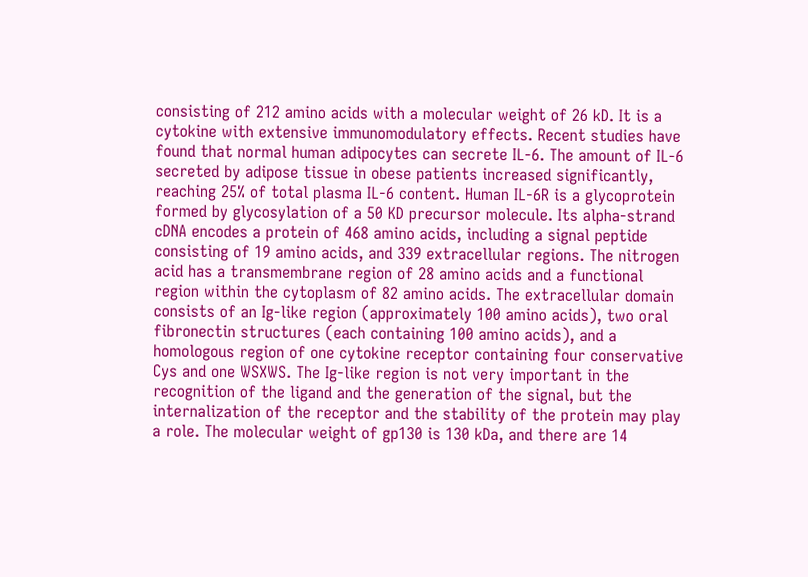consisting of 212 amino acids with a molecular weight of 26 kD. It is a cytokine with extensive immunomodulatory effects. Recent studies have found that normal human adipocytes can secrete IL-6. The amount of IL-6 secreted by adipose tissue in obese patients increased significantly, reaching 25% of total plasma IL-6 content. Human IL-6R is a glycoprotein formed by glycosylation of a 50 KD precursor molecule. Its alpha-strand cDNA encodes a protein of 468 amino acids, including a signal peptide consisting of 19 amino acids, and 339 extracellular regions. The nitrogen acid has a transmembrane region of 28 amino acids and a functional region within the cytoplasm of 82 amino acids. The extracellular domain consists of an Ig-like region (approximately 100 amino acids), two oral fibronectin structures (each containing 100 amino acids), and a homologous region of one cytokine receptor containing four conservative Cys and one WSXWS. The Ig-like region is not very important in the recognition of the ligand and the generation of the signal, but the internalization of the receptor and the stability of the protein may play a role. The molecular weight of gp130 is 130 kDa, and there are 14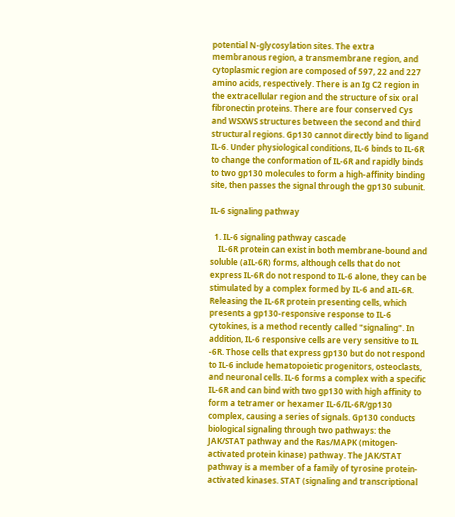potential N-glycosylation sites. The extra membranous region, a transmembrane region, and cytoplasmic region are composed of 597, 22 and 227 amino acids, respectively. There is an Ig C2 region in the extracellular region and the structure of six oral fibronectin proteins. There are four conserved Cys and WSXWS structures between the second and third structural regions. Gp130 cannot directly bind to ligand IL-6. Under physiological conditions, IL-6 binds to IL-6R to change the conformation of IL-6R and rapidly binds to two gp130 molecules to form a high-affinity binding site, then passes the signal through the gp130 subunit.

IL-6 signaling pathway

  1. IL-6 signaling pathway cascade
    IL-6R protein can exist in both membrane-bound and soluble (aIL-6R) forms, although cells that do not express IL-6R do not respond to IL-6 alone, they can be stimulated by a complex formed by IL-6 and aIL-6R. Releasing the IL-6R protein presenting cells, which presents a gp130-responsive response to IL-6 cytokines, is a method recently called "signaling". In addition, IL-6 responsive cells are very sensitive to IL -6R. Those cells that express gp130 but do not respond to IL-6 include hematopoietic progenitors, osteoclasts, and neuronal cells. IL-6 forms a complex with a specific IL-6R and can bind with two gp130 with high affinity to form a tetramer or hexamer IL-6/IL-6R/gp130 complex, causing a series of signals. Gp130 conducts biological signaling through two pathways: the JAK/STAT pathway and the Ras/MAPK (mitogen-activated protein kinase) pathway. The JAK/STAT pathway is a member of a family of tyrosine protein-activated kinases. STAT (signaling and transcriptional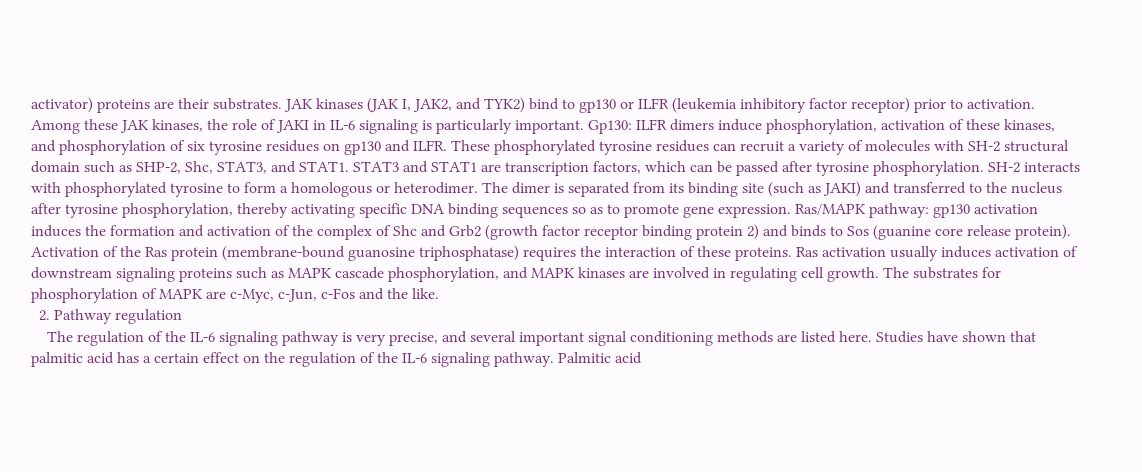activator) proteins are their substrates. JAK kinases (JAK I, JAK2, and TYK2) bind to gp130 or ILFR (leukemia inhibitory factor receptor) prior to activation. Among these JAK kinases, the role of JAKI in IL-6 signaling is particularly important. Gp130: ILFR dimers induce phosphorylation, activation of these kinases, and phosphorylation of six tyrosine residues on gp130 and ILFR. These phosphorylated tyrosine residues can recruit a variety of molecules with SH-2 structural domain such as SHP-2, Shc, STAT3, and STAT1. STAT3 and STAT1 are transcription factors, which can be passed after tyrosine phosphorylation. SH-2 interacts with phosphorylated tyrosine to form a homologous or heterodimer. The dimer is separated from its binding site (such as JAKI) and transferred to the nucleus after tyrosine phosphorylation, thereby activating specific DNA binding sequences so as to promote gene expression. Ras/MAPK pathway: gp130 activation induces the formation and activation of the complex of Shc and Grb2 (growth factor receptor binding protein 2) and binds to Sos (guanine core release protein). Activation of the Ras protein (membrane-bound guanosine triphosphatase) requires the interaction of these proteins. Ras activation usually induces activation of downstream signaling proteins such as MAPK cascade phosphorylation, and MAPK kinases are involved in regulating cell growth. The substrates for phosphorylation of MAPK are c-Myc, c-Jun, c-Fos and the like.
  2. Pathway regulation
    The regulation of the IL-6 signaling pathway is very precise, and several important signal conditioning methods are listed here. Studies have shown that palmitic acid has a certain effect on the regulation of the IL-6 signaling pathway. Palmitic acid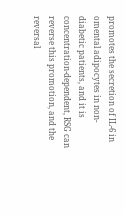promotes the secretion of IL-6 in omental adipocytes in non-diabetic patients, and it is concentration-dependent, RSG can reverse this promotion, and the reversal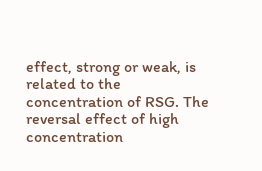effect, strong or weak, is related to the concentration of RSG. The reversal effect of high concentration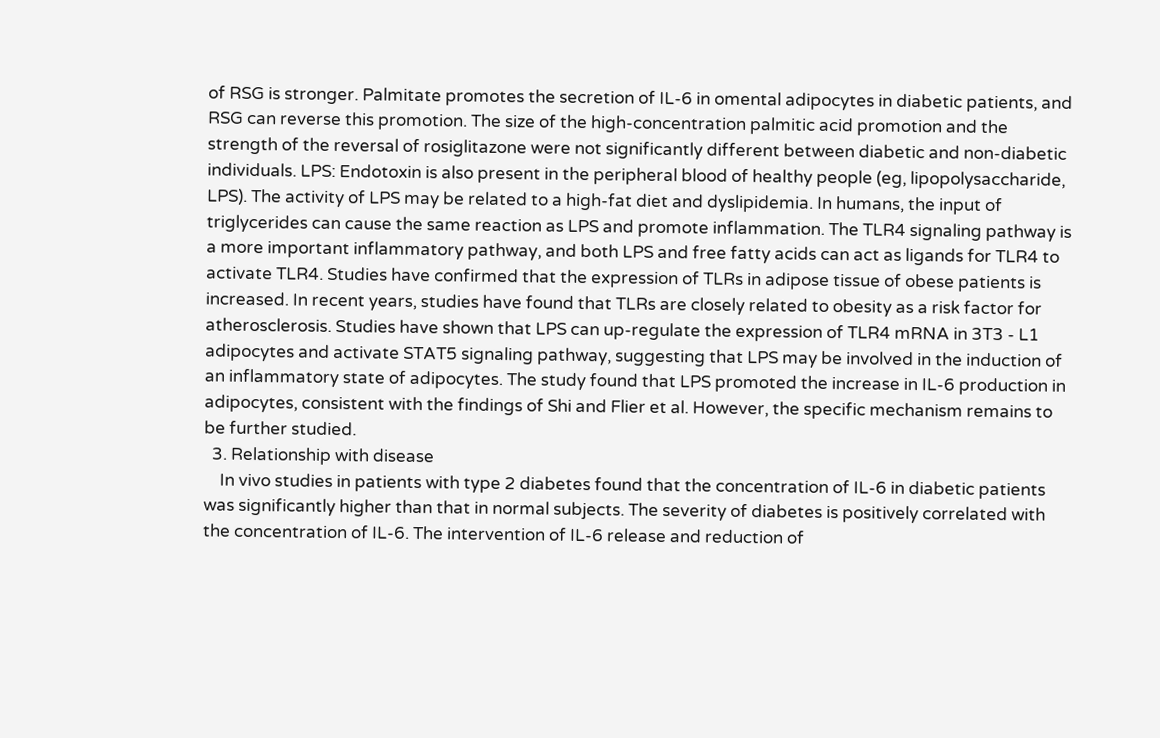of RSG is stronger. Palmitate promotes the secretion of IL-6 in omental adipocytes in diabetic patients, and RSG can reverse this promotion. The size of the high-concentration palmitic acid promotion and the strength of the reversal of rosiglitazone were not significantly different between diabetic and non-diabetic individuals. LPS: Endotoxin is also present in the peripheral blood of healthy people (eg, lipopolysaccharide, LPS). The activity of LPS may be related to a high-fat diet and dyslipidemia. In humans, the input of triglycerides can cause the same reaction as LPS and promote inflammation. The TLR4 signaling pathway is a more important inflammatory pathway, and both LPS and free fatty acids can act as ligands for TLR4 to activate TLR4. Studies have confirmed that the expression of TLRs in adipose tissue of obese patients is increased. In recent years, studies have found that TLRs are closely related to obesity as a risk factor for atherosclerosis. Studies have shown that LPS can up-regulate the expression of TLR4 mRNA in 3T3 - L1 adipocytes and activate STAT5 signaling pathway, suggesting that LPS may be involved in the induction of an inflammatory state of adipocytes. The study found that LPS promoted the increase in IL-6 production in adipocytes, consistent with the findings of Shi and Flier et al. However, the specific mechanism remains to be further studied.
  3. Relationship with disease
    In vivo studies in patients with type 2 diabetes found that the concentration of IL-6 in diabetic patients was significantly higher than that in normal subjects. The severity of diabetes is positively correlated with the concentration of IL-6. The intervention of IL-6 release and reduction of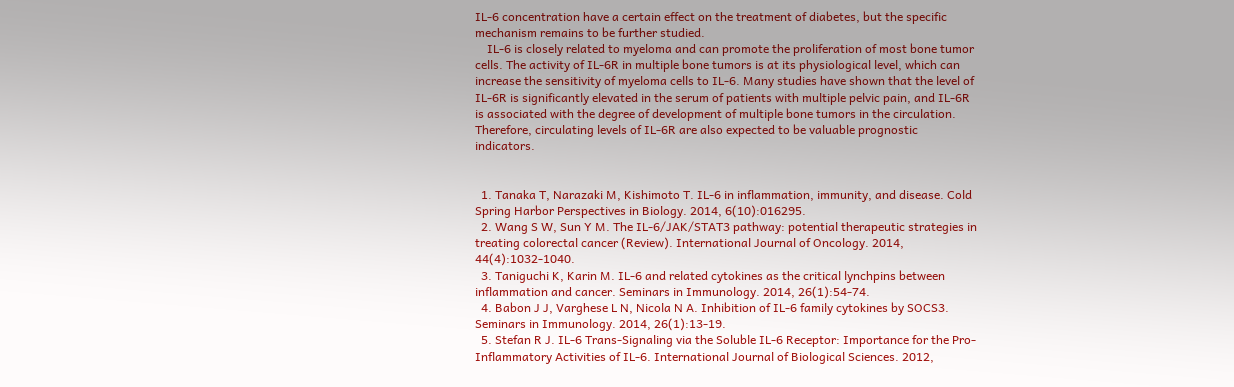IL-6 concentration have a certain effect on the treatment of diabetes, but the specific mechanism remains to be further studied.
    IL-6 is closely related to myeloma and can promote the proliferation of most bone tumor cells. The activity of IL-6R in multiple bone tumors is at its physiological level, which can increase the sensitivity of myeloma cells to IL-6. Many studies have shown that the level of IL-6R is significantly elevated in the serum of patients with multiple pelvic pain, and IL-6R is associated with the degree of development of multiple bone tumors in the circulation. Therefore, circulating levels of IL-6R are also expected to be valuable prognostic indicators.


  1. Tanaka T, Narazaki M, Kishimoto T. IL-6 in inflammation, immunity, and disease. Cold Spring Harbor Perspectives in Biology. 2014, 6(10):016295.
  2. Wang S W, Sun Y M. The IL-6/JAK/STAT3 pathway: potential therapeutic strategies in treating colorectal cancer (Review). International Journal of Oncology. 2014, 44(4):1032-1040.
  3. Taniguchi K, Karin M. IL-6 and related cytokines as the critical lynchpins between inflammation and cancer. Seminars in Immunology. 2014, 26(1):54-74.
  4. Babon J J, Varghese L N, Nicola N A. Inhibition of IL-6 family cytokines by SOCS3. Seminars in Immunology. 2014, 26(1):13-19.
  5. Stefan R J. IL-6 Trans-Signaling via the Soluble IL-6 Receptor: Importance for the Pro-Inflammatory Activities of IL-6. International Journal of Biological Sciences. 2012,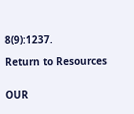8(9):1237.

Return to Resources


OUR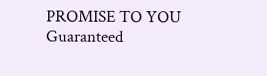PROMISE TO YOU Guaranteed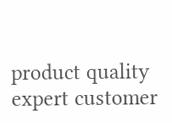product quality expert customer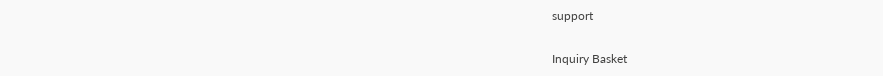support

Inquiry Basket